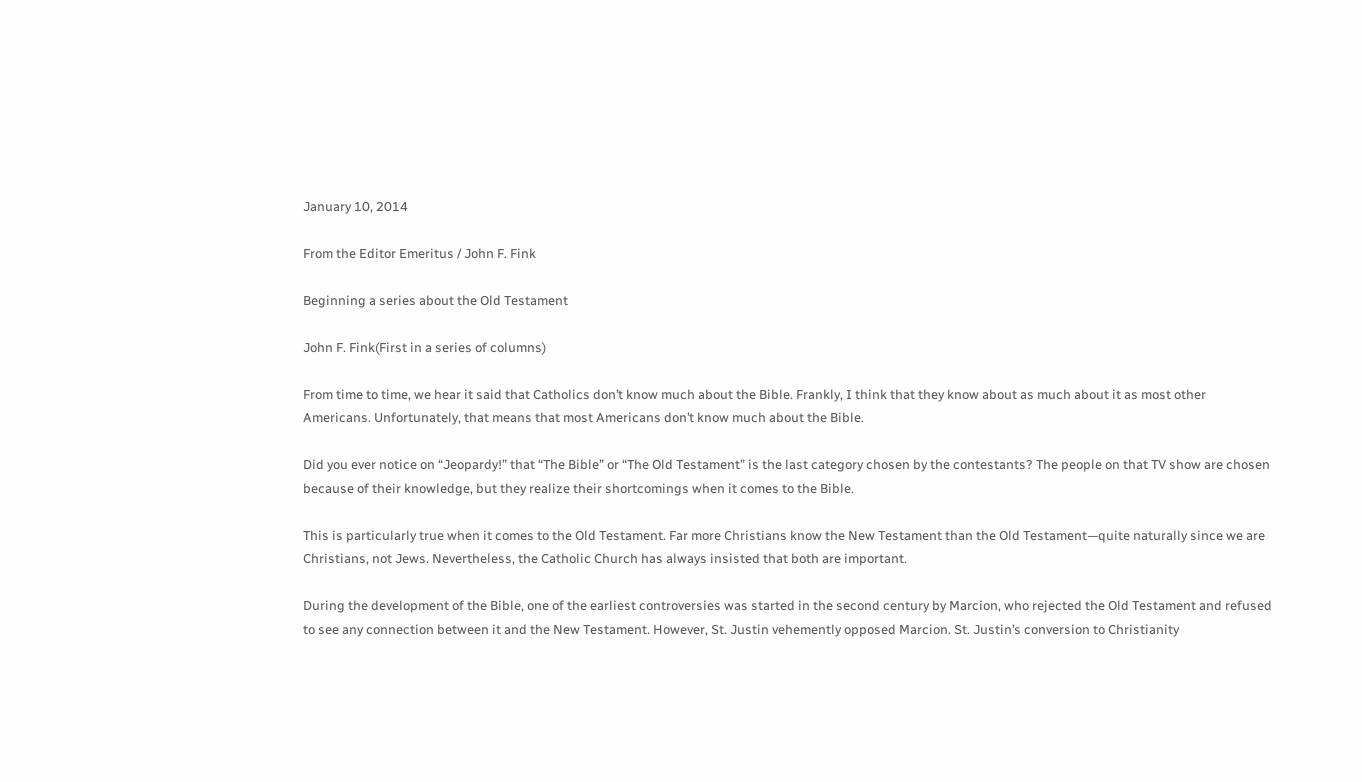January 10, 2014

From the Editor Emeritus / John F. Fink

Beginning a series about the Old Testament

John F. Fink(First in a series of columns)

From time to time, we hear it said that Catholics don’t know much about the Bible. Frankly, I think that they know about as much about it as most other Americans. Unfortunately, that means that most Americans don’t know much about the Bible.

Did you ever notice on “Jeopardy!” that “The Bible” or “The Old Testament” is the last category chosen by the contestants? The people on that TV show are chosen because of their knowledge, but they realize their shortcomings when it comes to the Bible.

This is particularly true when it comes to the Old Testament. Far more Christians know the New Testament than the Old Testament—quite naturally since we are Christians, not Jews. Nevertheless, the Catholic Church has always insisted that both are important.

During the development of the Bible, one of the earliest controversies was started in the second century by Marcion, who rejected the Old Testament and refused to see any connection between it and the New Testament. However, St. Justin vehemently opposed Marcion. St. Justin’s conversion to Christianity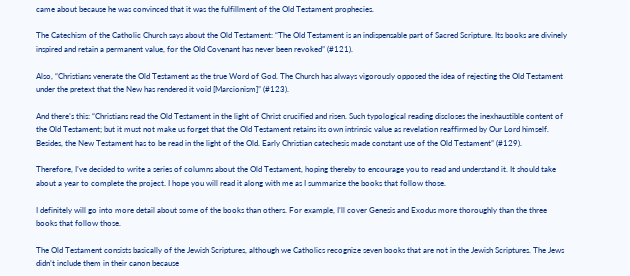came about because he was convinced that it was the fulfillment of the Old Testament prophecies.

The Catechism of the Catholic Church says about the Old Testament: “The Old Testament is an indispensable part of Sacred Scripture. Its books are divinely inspired and retain a permanent value, for the Old Covenant has never been revoked” (#121).

Also, “Christians venerate the Old Testament as the true Word of God. The Church has always vigorously opposed the idea of rejecting the Old Testament under the pretext that the New has rendered it void [Marcionism]” (#123).

And there’s this: “Christians read the Old Testament in the light of Christ crucified and risen. Such typological reading discloses the inexhaustible content of the Old Testament; but it must not make us forget that the Old Testament retains its own intrinsic value as revelation reaffirmed by Our Lord himself. Besides, the New Testament has to be read in the light of the Old. Early Christian catechesis made constant use of the Old Testament” (#129).

Therefore, I’ve decided to write a series of columns about the Old Testament, hoping thereby to encourage you to read and understand it. It should take about a year to complete the project. I hope you will read it along with me as I summarize the books that follow those.

I definitely will go into more detail about some of the books than others. For example, I’ll cover Genesis and Exodus more thoroughly than the three books that follow those.

The Old Testament consists basically of the Jewish Scriptures, although we Catholics recognize seven books that are not in the Jewish Scriptures. The Jews didn’t include them in their canon because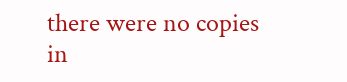there were no copies in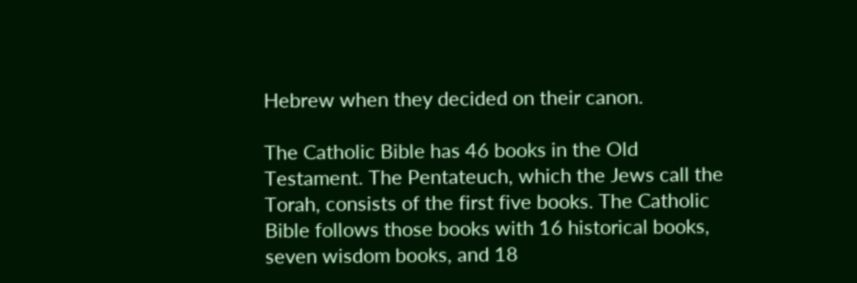Hebrew when they decided on their canon.

The Catholic Bible has 46 books in the Old Testament. The Pentateuch, which the Jews call the Torah, consists of the first five books. The Catholic Bible follows those books with 16 historical books, seven wisdom books, and 18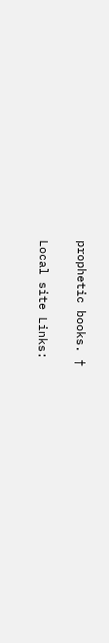prophetic books. †

Local site Links: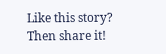Like this story? Then share it!